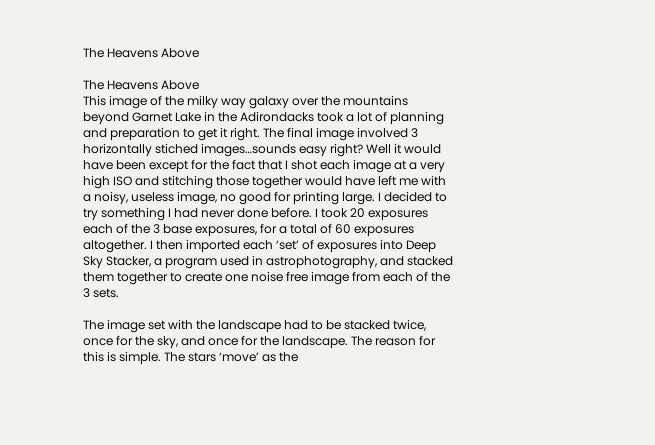The Heavens Above

The Heavens Above
This image of the milky way galaxy over the mountains beyond Garnet Lake in the Adirondacks took a lot of planning and preparation to get it right. The final image involved 3 horizontally stiched images…sounds easy right? Well it would have been except for the fact that I shot each image at a very high ISO and stitching those together would have left me with a noisy, useless image, no good for printing large. I decided to try something I had never done before. I took 20 exposures each of the 3 base exposures, for a total of 60 exposures altogether. I then imported each ‘set’ of exposures into Deep Sky Stacker, a program used in astrophotography, and stacked them together to create one noise free image from each of the 3 sets.

The image set with the landscape had to be stacked twice, once for the sky, and once for the landscape. The reason for this is simple. The stars ‘move’ as the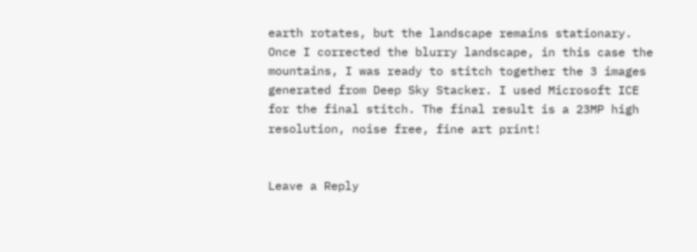earth rotates, but the landscape remains stationary. Once I corrected the blurry landscape, in this case the mountains, I was ready to stitch together the 3 images generated from Deep Sky Stacker. I used Microsoft ICE for the final stitch. The final result is a 23MP high resolution, noise free, fine art print!


Leave a Reply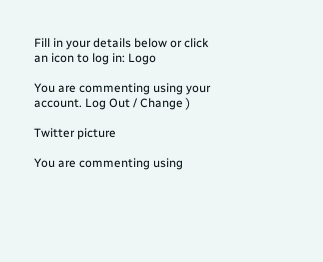Fill in your details below or click an icon to log in: Logo

You are commenting using your account. Log Out / Change )

Twitter picture

You are commenting using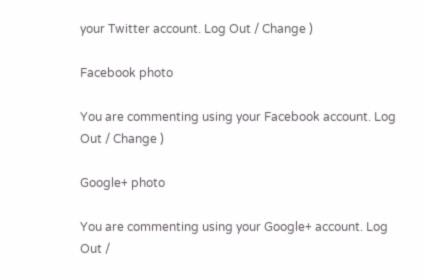your Twitter account. Log Out / Change )

Facebook photo

You are commenting using your Facebook account. Log Out / Change )

Google+ photo

You are commenting using your Google+ account. Log Out /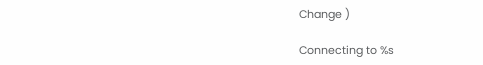Change )

Connecting to %s